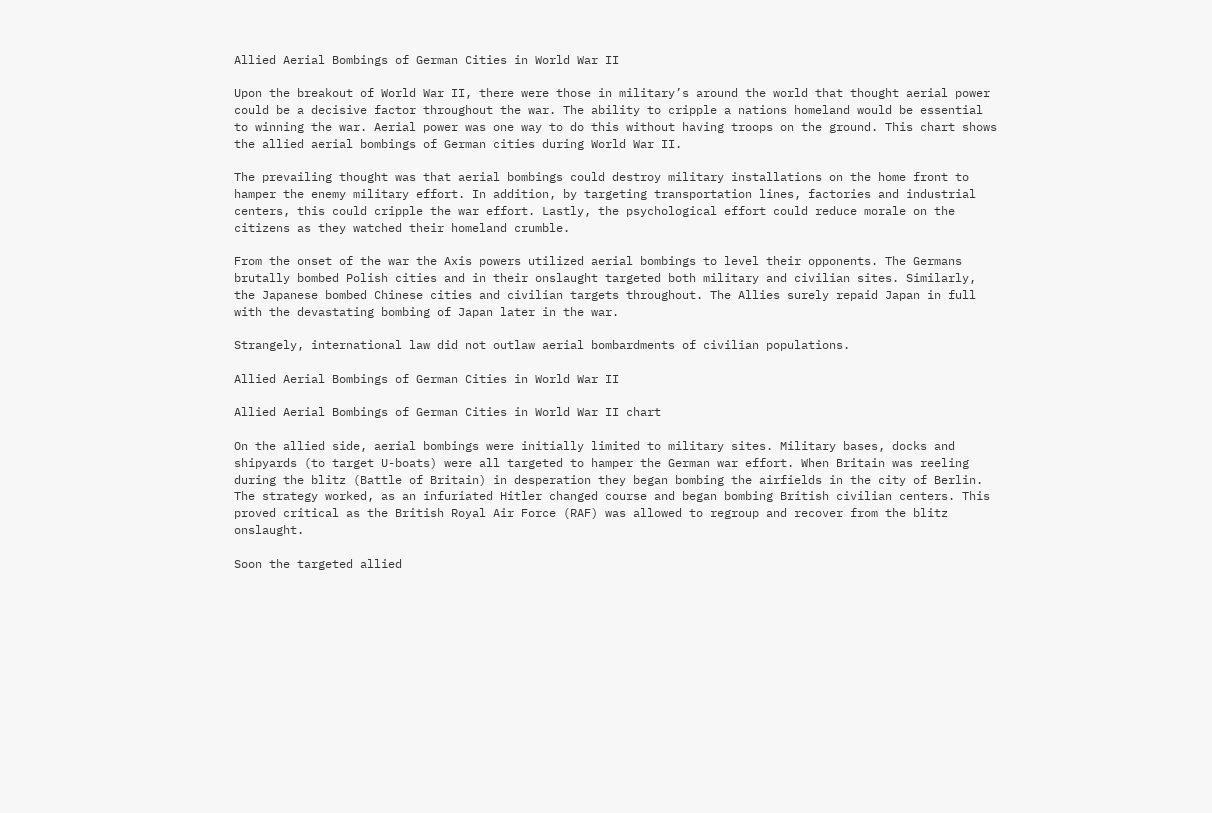Allied Aerial Bombings of German Cities in World War II

Upon the breakout of World War II, there were those in military’s around the world that thought aerial power could be a decisive factor throughout the war. The ability to cripple a nations homeland would be essential to winning the war. Aerial power was one way to do this without having troops on the ground. This chart shows the allied aerial bombings of German cities during World War II.

The prevailing thought was that aerial bombings could destroy military installations on the home front to hamper the enemy military effort. In addition, by targeting transportation lines, factories and industrial centers, this could cripple the war effort. Lastly, the psychological effort could reduce morale on the citizens as they watched their homeland crumble.

From the onset of the war the Axis powers utilized aerial bombings to level their opponents. The Germans brutally bombed Polish cities and in their onslaught targeted both military and civilian sites. Similarly, the Japanese bombed Chinese cities and civilian targets throughout. The Allies surely repaid Japan in full with the devastating bombing of Japan later in the war.

Strangely, international law did not outlaw aerial bombardments of civilian populations.

Allied Aerial Bombings of German Cities in World War II

Allied Aerial Bombings of German Cities in World War II chart

On the allied side, aerial bombings were initially limited to military sites. Military bases, docks and shipyards (to target U-boats) were all targeted to hamper the German war effort. When Britain was reeling during the blitz (Battle of Britain) in desperation they began bombing the airfields in the city of Berlin. The strategy worked, as an infuriated Hitler changed course and began bombing British civilian centers. This proved critical as the British Royal Air Force (RAF) was allowed to regroup and recover from the blitz onslaught.

Soon the targeted allied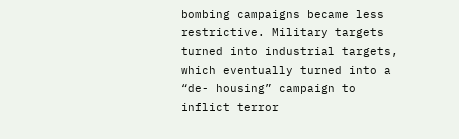bombing campaigns became less restrictive. Military targets turned into industrial targets, which eventually turned into a “de- housing” campaign to inflict terror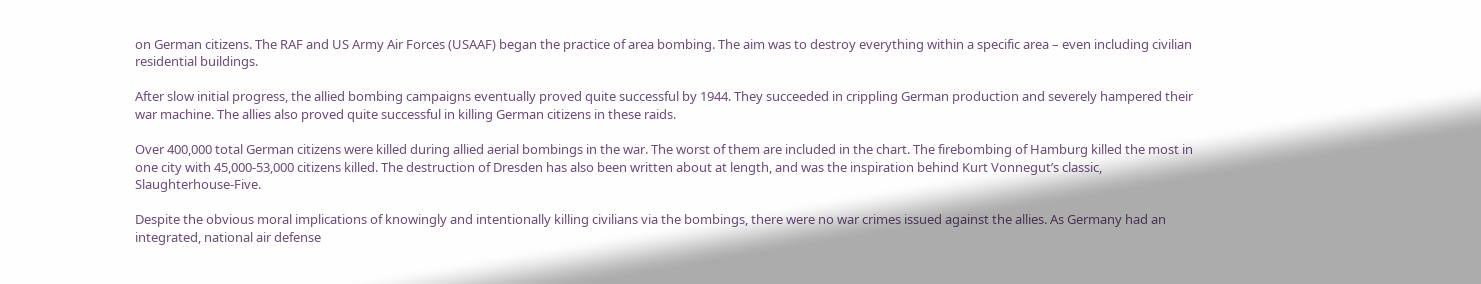on German citizens. The RAF and US Army Air Forces (USAAF) began the practice of area bombing. The aim was to destroy everything within a specific area – even including civilian residential buildings.

After slow initial progress, the allied bombing campaigns eventually proved quite successful by 1944. They succeeded in crippling German production and severely hampered their war machine. The allies also proved quite successful in killing German citizens in these raids.

Over 400,000 total German citizens were killed during allied aerial bombings in the war. The worst of them are included in the chart. The firebombing of Hamburg killed the most in one city with 45,000-53,000 citizens killed. The destruction of Dresden has also been written about at length, and was the inspiration behind Kurt Vonnegut’s classic, Slaughterhouse-Five.

Despite the obvious moral implications of knowingly and intentionally killing civilians via the bombings, there were no war crimes issued against the allies. As Germany had an integrated, national air defense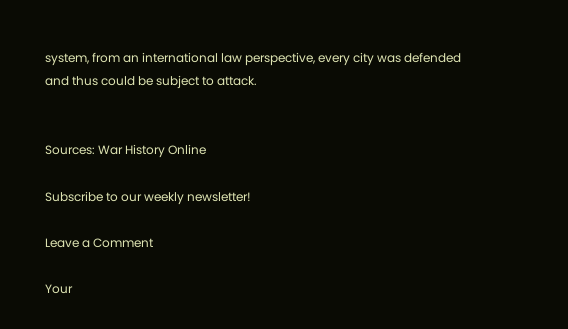system, from an international law perspective, every city was defended and thus could be subject to attack.


Sources: War History Online

Subscribe to our weekly newsletter!

Leave a Comment

Your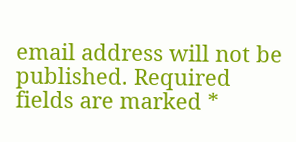email address will not be published. Required fields are marked *